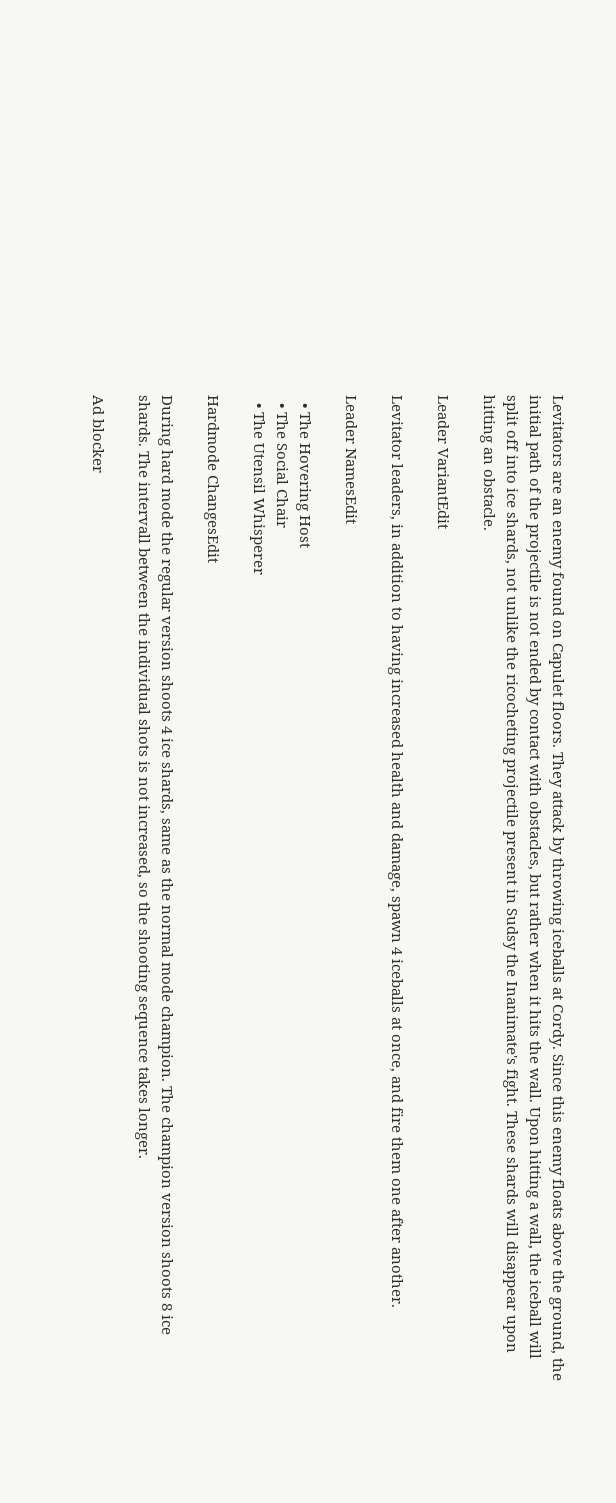Levitators are an enemy found on Capulet floors. They attack by throwing iceballs at Cordy. Since this enemy floats above the ground, the initial path of the projectile is not ended by contact with obstacles, but rather when it hits the wall. Upon hitting a wall, the iceball will split off into ice shards, not unlike the ricocheting projectile present in Sudsy the Inanimate's fight. These shards will disappear upon hitting an obstacle.

Leader VariantEdit

Levitator leaders, in addition to having increased health and damage, spawn 4 iceballs at once, and fire them one after another.

Leader NamesEdit

  • The Hovering Host
  • The Social Chair
  • The Utensil Whisperer

Hardmode ChangesEdit

During hard mode the regular version shoots 4 ice shards, same as the normal mode champion. The champion version shoots 8 ice shards. The intervall between the individual shots is not increased, so the shooting sequence takes longer.

Ad blocker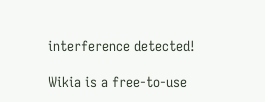interference detected!

Wikia is a free-to-use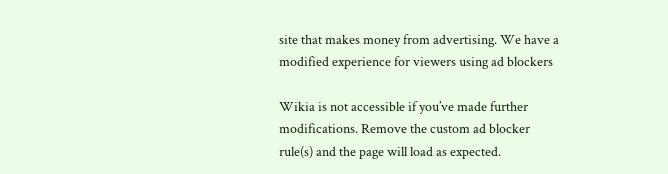site that makes money from advertising. We have a modified experience for viewers using ad blockers

Wikia is not accessible if you’ve made further modifications. Remove the custom ad blocker rule(s) and the page will load as expected.